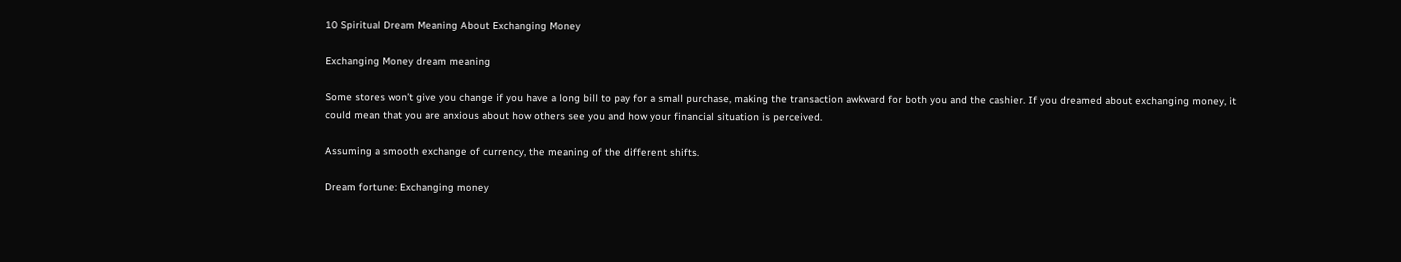10 Spiritual Dream Meaning About Exchanging Money

Exchanging Money dream meaning

Some stores won’t give you change if you have a long bill to pay for a small purchase, making the transaction awkward for both you and the cashier. If you dreamed about exchanging money, it could mean that you are anxious about how others see you and how your financial situation is perceived.

Assuming a smooth exchange of currency, the meaning of the different shifts.

Dream fortune: Exchanging money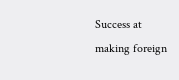Success at making foreign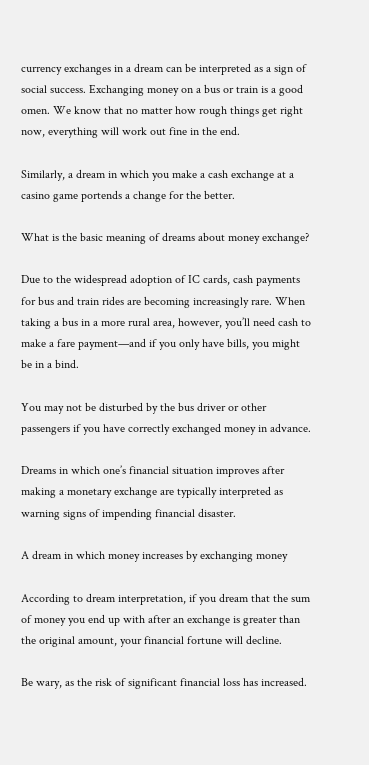currency exchanges in a dream can be interpreted as a sign of social success. Exchanging money on a bus or train is a good omen. We know that no matter how rough things get right now, everything will work out fine in the end.

Similarly, a dream in which you make a cash exchange at a casino game portends a change for the better.

What is the basic meaning of dreams about money exchange?

Due to the widespread adoption of IC cards, cash payments for bus and train rides are becoming increasingly rare. When taking a bus in a more rural area, however, you’ll need cash to make a fare payment—and if you only have bills, you might be in a bind.

You may not be disturbed by the bus driver or other passengers if you have correctly exchanged money in advance.

Dreams in which one’s financial situation improves after making a monetary exchange are typically interpreted as warning signs of impending financial disaster.

A dream in which money increases by exchanging money

According to dream interpretation, if you dream that the sum of money you end up with after an exchange is greater than the original amount, your financial fortune will decline.

Be wary, as the risk of significant financial loss has increased.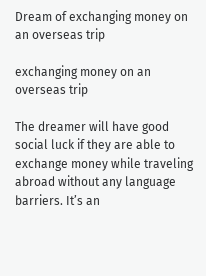Dream of exchanging money on an overseas trip

exchanging money on an overseas trip

The dreamer will have good social luck if they are able to exchange money while traveling abroad without any language barriers. It’s an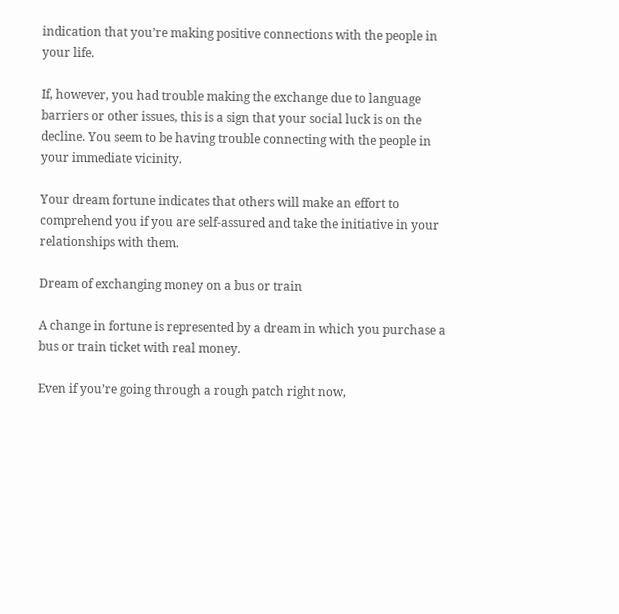indication that you’re making positive connections with the people in your life.

If, however, you had trouble making the exchange due to language barriers or other issues, this is a sign that your social luck is on the decline. You seem to be having trouble connecting with the people in your immediate vicinity.

Your dream fortune indicates that others will make an effort to comprehend you if you are self-assured and take the initiative in your relationships with them.

Dream of exchanging money on a bus or train

A change in fortune is represented by a dream in which you purchase a bus or train ticket with real money.

Even if you’re going through a rough patch right now,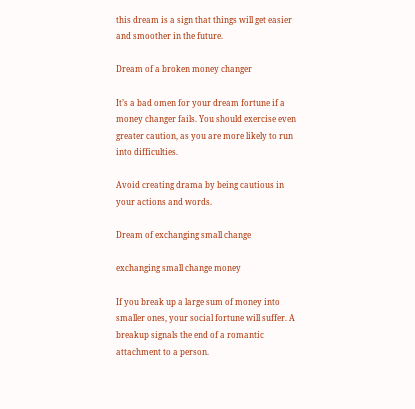this dream is a sign that things will get easier and smoother in the future.

Dream of a broken money changer

It’s a bad omen for your dream fortune if a money changer fails. You should exercise even greater caution, as you are more likely to run into difficulties.

Avoid creating drama by being cautious in your actions and words.

Dream of exchanging small change

exchanging small change money

If you break up a large sum of money into smaller ones, your social fortune will suffer. A breakup signals the end of a romantic attachment to a person.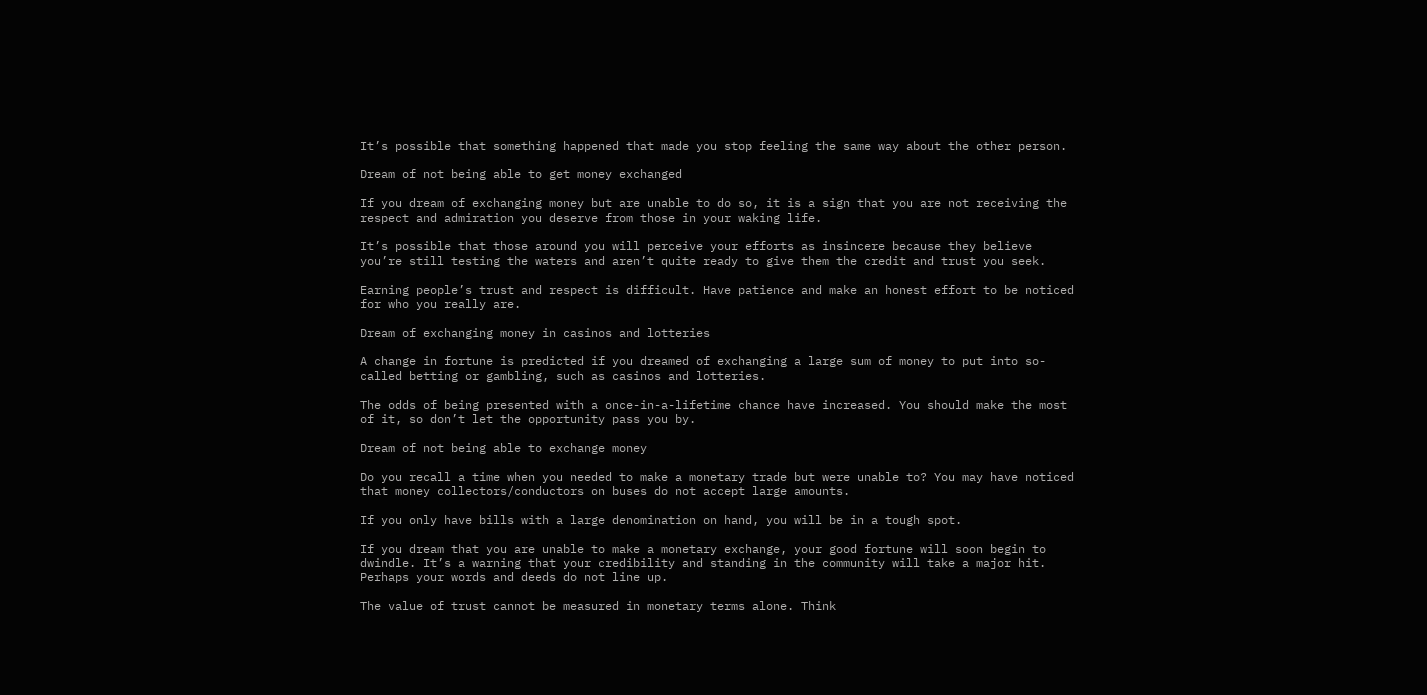It’s possible that something happened that made you stop feeling the same way about the other person.

Dream of not being able to get money exchanged

If you dream of exchanging money but are unable to do so, it is a sign that you are not receiving the respect and admiration you deserve from those in your waking life.

It’s possible that those around you will perceive your efforts as insincere because they believe you’re still testing the waters and aren’t quite ready to give them the credit and trust you seek.

Earning people’s trust and respect is difficult. Have patience and make an honest effort to be noticed for who you really are.

Dream of exchanging money in casinos and lotteries

A change in fortune is predicted if you dreamed of exchanging a large sum of money to put into so-called betting or gambling, such as casinos and lotteries.

The odds of being presented with a once-in-a-lifetime chance have increased. You should make the most of it, so don’t let the opportunity pass you by.

Dream of not being able to exchange money

Do you recall a time when you needed to make a monetary trade but were unable to? You may have noticed that money collectors/conductors on buses do not accept large amounts.

If you only have bills with a large denomination on hand, you will be in a tough spot.

If you dream that you are unable to make a monetary exchange, your good fortune will soon begin to dwindle. It’s a warning that your credibility and standing in the community will take a major hit. Perhaps your words and deeds do not line up.

The value of trust cannot be measured in monetary terms alone. Think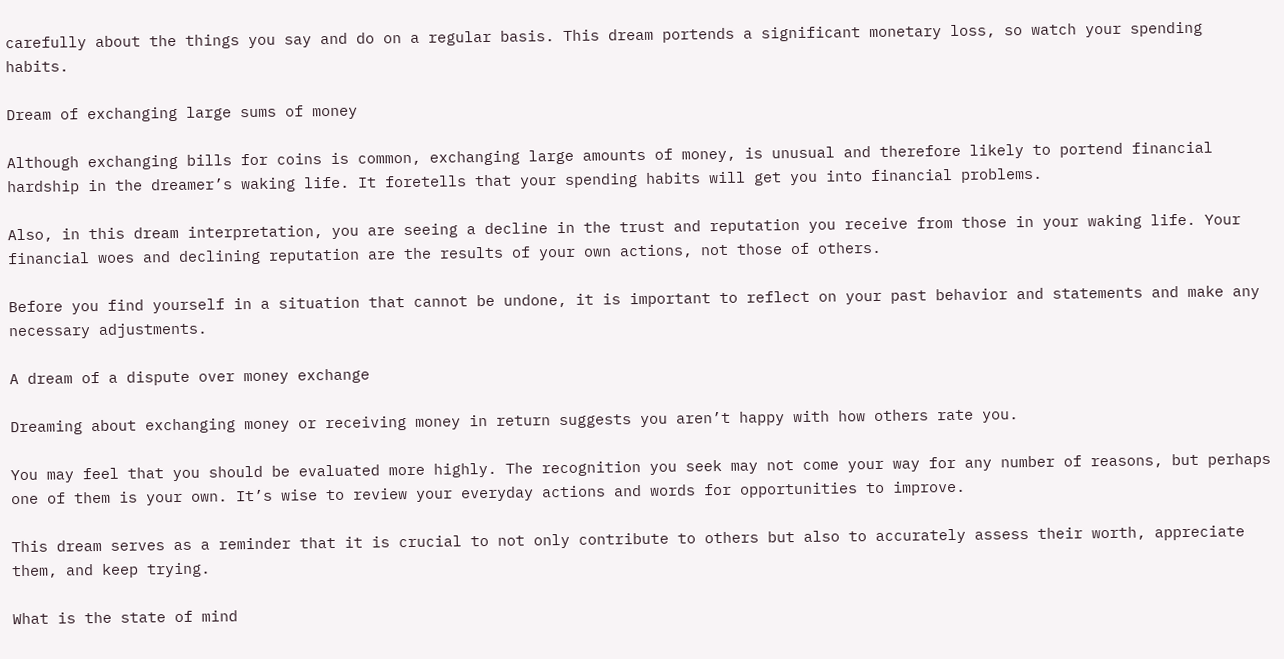carefully about the things you say and do on a regular basis. This dream portends a significant monetary loss, so watch your spending habits.

Dream of exchanging large sums of money

Although exchanging bills for coins is common, exchanging large amounts of money, is unusual and therefore likely to portend financial hardship in the dreamer’s waking life. It foretells that your spending habits will get you into financial problems.

Also, in this dream interpretation, you are seeing a decline in the trust and reputation you receive from those in your waking life. Your financial woes and declining reputation are the results of your own actions, not those of others.

Before you find yourself in a situation that cannot be undone, it is important to reflect on your past behavior and statements and make any necessary adjustments.

A dream of a dispute over money exchange

Dreaming about exchanging money or receiving money in return suggests you aren’t happy with how others rate you.

You may feel that you should be evaluated more highly. The recognition you seek may not come your way for any number of reasons, but perhaps one of them is your own. It’s wise to review your everyday actions and words for opportunities to improve.

This dream serves as a reminder that it is crucial to not only contribute to others but also to accurately assess their worth, appreciate them, and keep trying.

What is the state of mind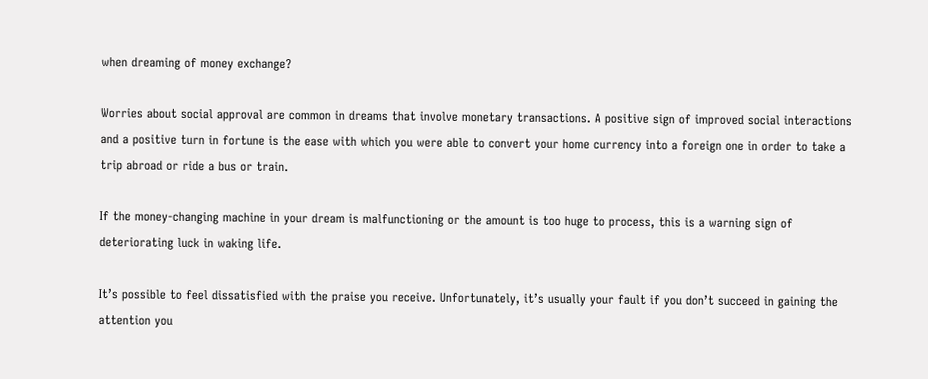when dreaming of money exchange?

Worries about social approval are common in dreams that involve monetary transactions. A positive sign of improved social interactions and a positive turn in fortune is the ease with which you were able to convert your home currency into a foreign one in order to take a trip abroad or ride a bus or train.

If the money-changing machine in your dream is malfunctioning or the amount is too huge to process, this is a warning sign of deteriorating luck in waking life.

It’s possible to feel dissatisfied with the praise you receive. Unfortunately, it’s usually your fault if you don’t succeed in gaining the attention you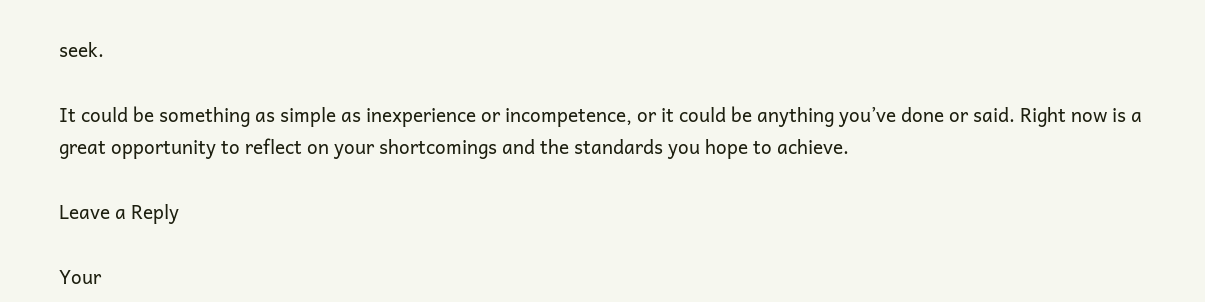seek.

It could be something as simple as inexperience or incompetence, or it could be anything you’ve done or said. Right now is a great opportunity to reflect on your shortcomings and the standards you hope to achieve.

Leave a Reply

Your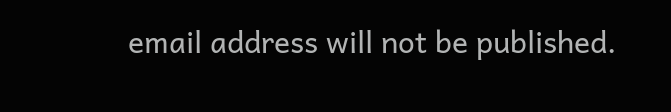email address will not be published.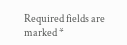Required fields are marked *